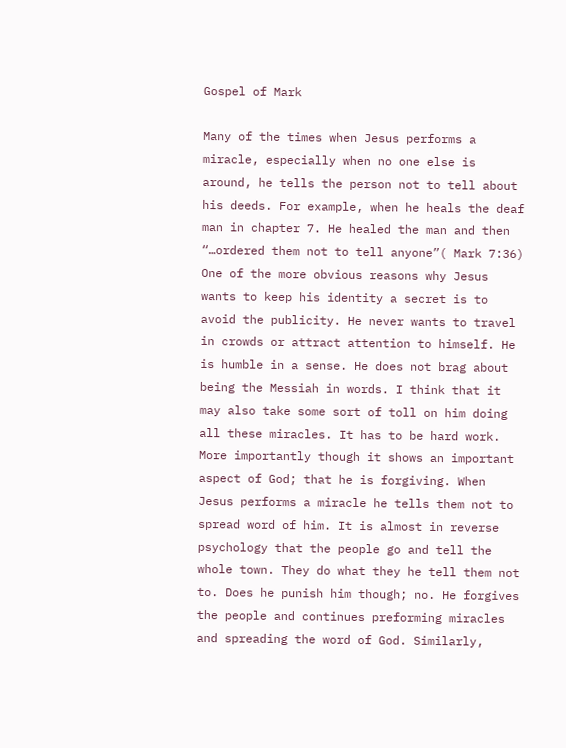Gospel of Mark

Many of the times when Jesus performs a miracle, especially when no one else is around, he tells the person not to tell about his deeds. For example, when he heals the deaf man in chapter 7. He healed the man and then “…ordered them not to tell anyone”( Mark 7:36)
One of the more obvious reasons why Jesus wants to keep his identity a secret is to avoid the publicity. He never wants to travel in crowds or attract attention to himself. He is humble in a sense. He does not brag about being the Messiah in words. I think that it may also take some sort of toll on him doing all these miracles. It has to be hard work. More importantly though it shows an important aspect of God; that he is forgiving. When Jesus performs a miracle he tells them not to spread word of him. It is almost in reverse psychology that the people go and tell the whole town. They do what they he tell them not to. Does he punish him though; no. He forgives the people and continues preforming miracles and spreading the word of God. Similarly,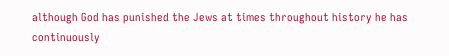although God has punished the Jews at times throughout history he has continuously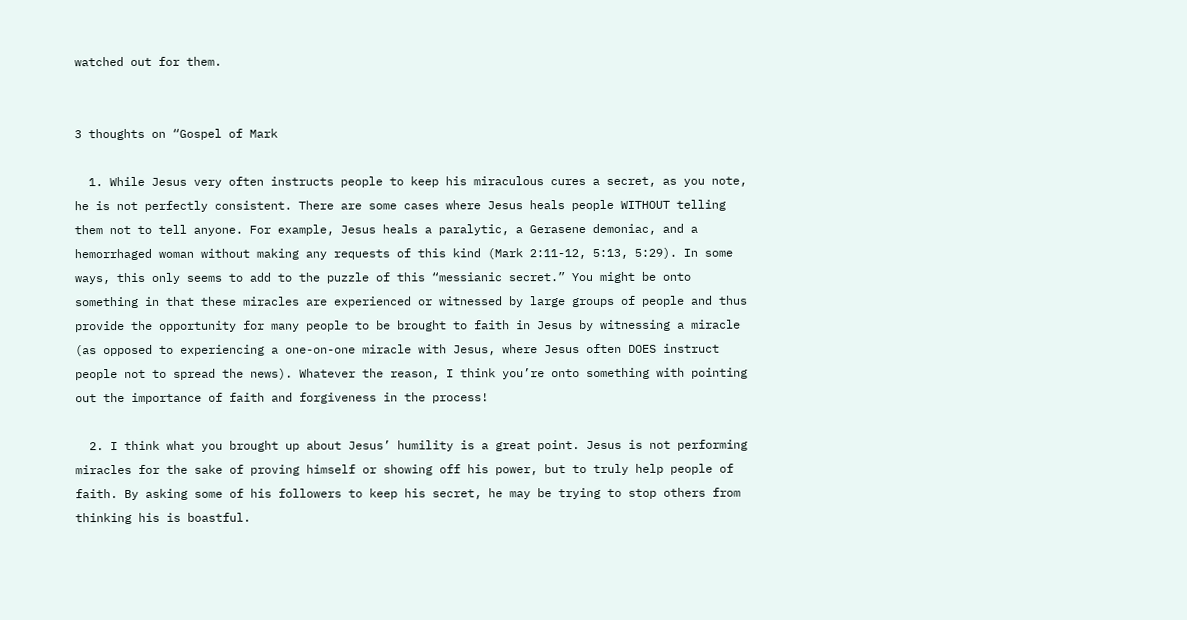watched out for them.


3 thoughts on “Gospel of Mark

  1. While Jesus very often instructs people to keep his miraculous cures a secret, as you note, he is not perfectly consistent. There are some cases where Jesus heals people WITHOUT telling them not to tell anyone. For example, Jesus heals a paralytic, a Gerasene demoniac, and a hemorrhaged woman without making any requests of this kind (Mark 2:11-12, 5:13, 5:29). In some ways, this only seems to add to the puzzle of this “messianic secret.” You might be onto something in that these miracles are experienced or witnessed by large groups of people and thus provide the opportunity for many people to be brought to faith in Jesus by witnessing a miracle (as opposed to experiencing a one-on-one miracle with Jesus, where Jesus often DOES instruct people not to spread the news). Whatever the reason, I think you’re onto something with pointing out the importance of faith and forgiveness in the process!

  2. I think what you brought up about Jesus’ humility is a great point. Jesus is not performing miracles for the sake of proving himself or showing off his power, but to truly help people of faith. By asking some of his followers to keep his secret, he may be trying to stop others from thinking his is boastful.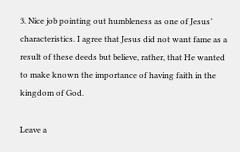3. Nice job pointing out humbleness as one of Jesus’ characteristics. I agree that Jesus did not want fame as a result of these deeds but believe, rather, that He wanted to make known the importance of having faith in the kingdom of God.

Leave a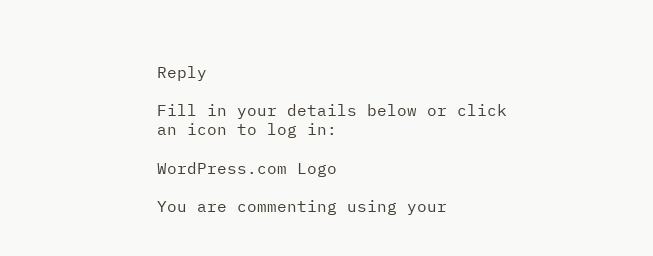Reply

Fill in your details below or click an icon to log in:

WordPress.com Logo

You are commenting using your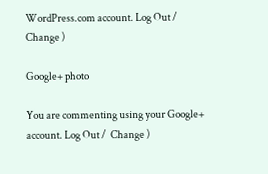WordPress.com account. Log Out /  Change )

Google+ photo

You are commenting using your Google+ account. Log Out /  Change )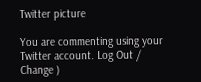Twitter picture

You are commenting using your Twitter account. Log Out /  Change )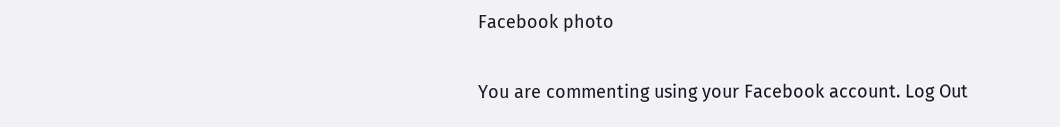Facebook photo

You are commenting using your Facebook account. Log Out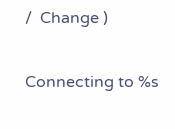/  Change )

Connecting to %s